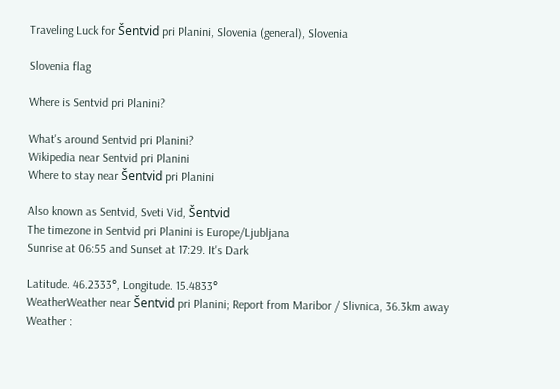Traveling Luck for Šentvid pri Planini, Slovenia (general), Slovenia

Slovenia flag

Where is Sentvid pri Planini?

What's around Sentvid pri Planini?
Wikipedia near Sentvid pri Planini
Where to stay near Šentvid pri Planini

Also known as Sentvid, Sveti Vid, Šentvid
The timezone in Sentvid pri Planini is Europe/Ljubljana
Sunrise at 06:55 and Sunset at 17:29. It's Dark

Latitude. 46.2333°, Longitude. 15.4833°
WeatherWeather near Šentvid pri Planini; Report from Maribor / Slivnica, 36.3km away
Weather :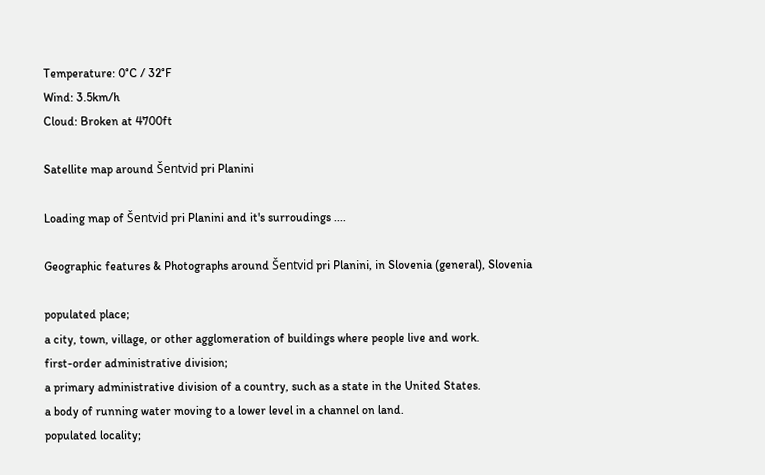Temperature: 0°C / 32°F
Wind: 3.5km/h
Cloud: Broken at 4700ft

Satellite map around Šentvid pri Planini

Loading map of Šentvid pri Planini and it's surroudings ....

Geographic features & Photographs around Šentvid pri Planini, in Slovenia (general), Slovenia

populated place;
a city, town, village, or other agglomeration of buildings where people live and work.
first-order administrative division;
a primary administrative division of a country, such as a state in the United States.
a body of running water moving to a lower level in a channel on land.
populated locality;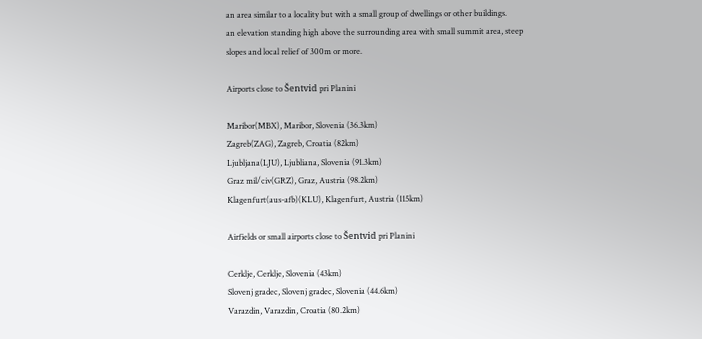an area similar to a locality but with a small group of dwellings or other buildings.
an elevation standing high above the surrounding area with small summit area, steep slopes and local relief of 300m or more.

Airports close to Šentvid pri Planini

Maribor(MBX), Maribor, Slovenia (36.3km)
Zagreb(ZAG), Zagreb, Croatia (82km)
Ljubljana(LJU), Ljubliana, Slovenia (91.3km)
Graz mil/civ(GRZ), Graz, Austria (98.2km)
Klagenfurt(aus-afb)(KLU), Klagenfurt, Austria (115km)

Airfields or small airports close to Šentvid pri Planini

Cerklje, Cerklje, Slovenia (43km)
Slovenj gradec, Slovenj gradec, Slovenia (44.6km)
Varazdin, Varazdin, Croatia (80.2km)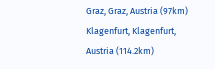Graz, Graz, Austria (97km)
Klagenfurt, Klagenfurt, Austria (114.2km)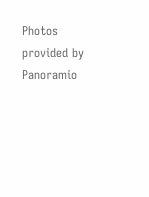Photos provided by Panoramio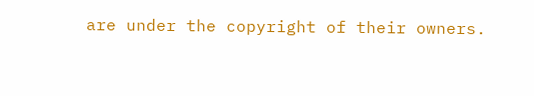are under the copyright of their owners.